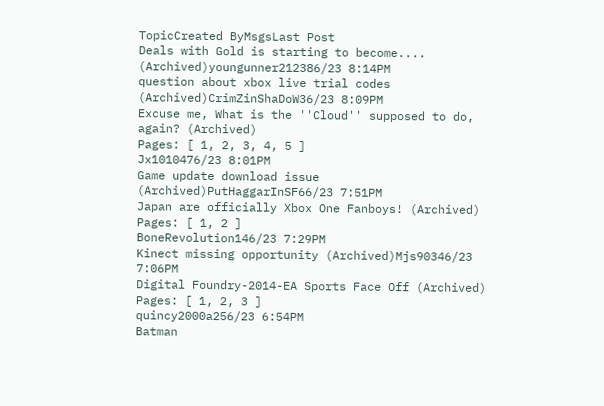TopicCreated ByMsgsLast Post
Deals with Gold is starting to become.... (Archived)youngunner212386/23 8:14PM
question about xbox live trial codes (Archived)CrimZinShaDoW36/23 8:09PM
Excuse me, What is the ''Cloud'' supposed to do, again? (Archived)
Pages: [ 1, 2, 3, 4, 5 ]
Jx1010476/23 8:01PM
Game update download issue (Archived)PutHaggarInSF66/23 7:51PM
Japan are officially Xbox One Fanboys! (Archived)
Pages: [ 1, 2 ]
BoneRevolution146/23 7:29PM
Kinect missing opportunity (Archived)Mjs90346/23 7:06PM
Digital Foundry-2014-EA Sports Face Off (Archived)
Pages: [ 1, 2, 3 ]
quincy2000a256/23 6:54PM
Batman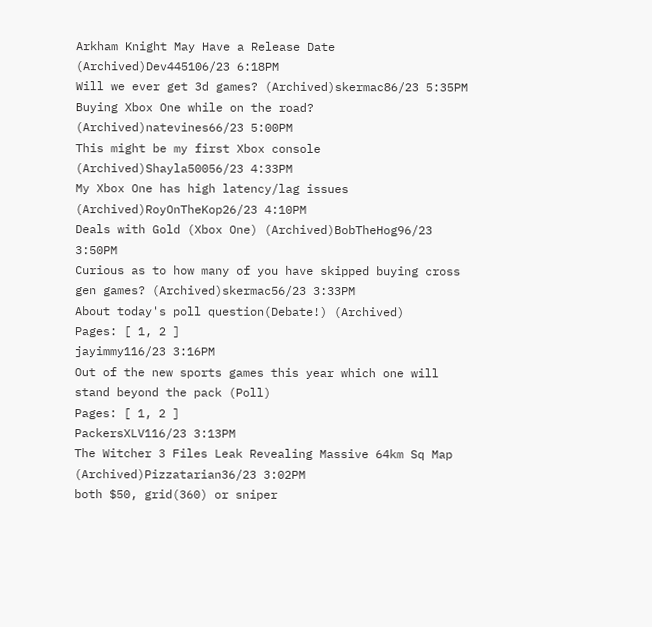Arkham Knight May Have a Release Date (Archived)Dev445106/23 6:18PM
Will we ever get 3d games? (Archived)skermac86/23 5:35PM
Buying Xbox One while on the road? (Archived)natevines66/23 5:00PM
This might be my first Xbox console (Archived)Shayla50056/23 4:33PM
My Xbox One has high latency/lag issues (Archived)RoyOnTheKop26/23 4:10PM
Deals with Gold (Xbox One) (Archived)BobTheHog96/23 3:50PM
Curious as to how many of you have skipped buying cross gen games? (Archived)skermac56/23 3:33PM
About today's poll question(Debate!) (Archived)
Pages: [ 1, 2 ]
jayimmy116/23 3:16PM
Out of the new sports games this year which one will stand beyond the pack (Poll)
Pages: [ 1, 2 ]
PackersXLV116/23 3:13PM
The Witcher 3 Files Leak Revealing Massive 64km Sq Map (Archived)Pizzatarian36/23 3:02PM
both $50, grid(360) or sniper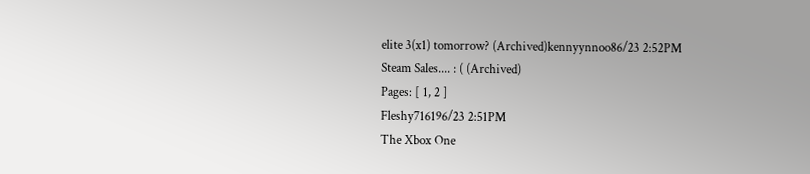elite 3(x1) tomorrow? (Archived)kennyynnoo86/23 2:52PM
Steam Sales.... : ( (Archived)
Pages: [ 1, 2 ]
Fleshy716196/23 2:51PM
The Xbox One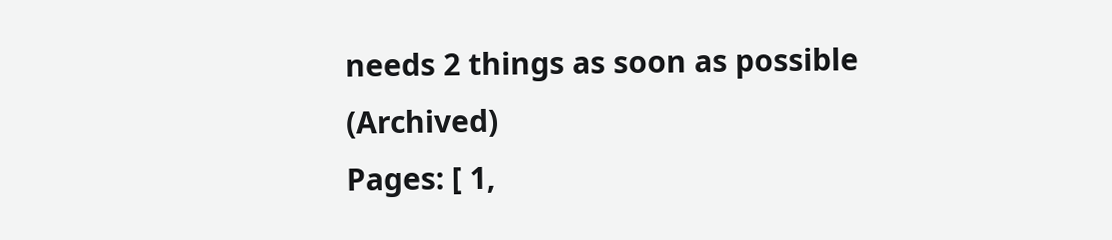needs 2 things as soon as possible (Archived)
Pages: [ 1,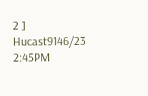2 ]
Hucast9146/23 2:45PM